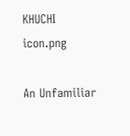KHUCHI icon.png

An Unfamiliar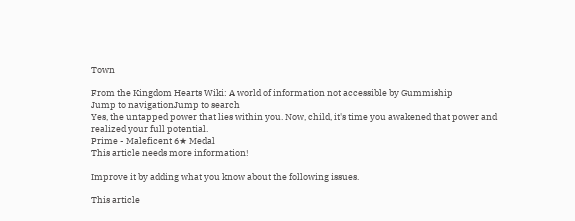Town

From the Kingdom Hearts Wiki: A world of information not accessible by Gummiship
Jump to navigationJump to search
Yes, the untapped power that lies within you. Now, child, it's time you awakened that power and realized your full potential.
Prime - Maleficent 6★ Medal
This article needs more information!

Improve it by adding what you know about the following issues.

This article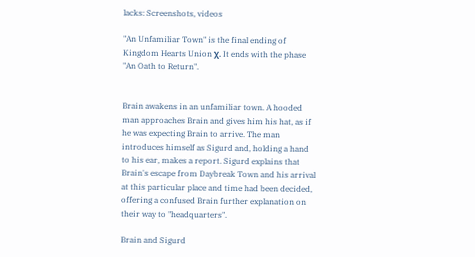lacks: Screenshots, videos

"An Unfamiliar Town" is the final ending of Kingdom Hearts Union χ. It ends with the phase "An Oath to Return".


Brain awakens in an unfamiliar town. A hooded man approaches Brain and gives him his hat, as if he was expecting Brain to arrive. The man introduces himself as Sigurd and, holding a hand to his ear, makes a report. Sigurd explains that Brain's escape from Daybreak Town and his arrival at this particular place and time had been decided, offering a confused Brain further explanation on their way to "headquarters".

Brain and Sigurd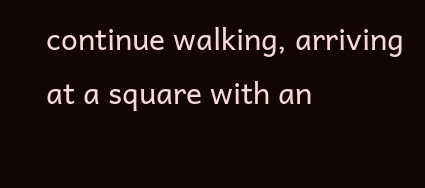continue walking, arriving at a square with an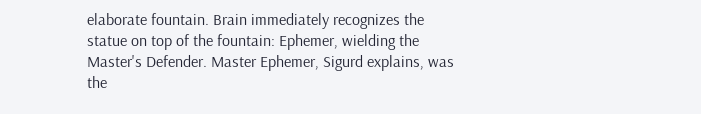elaborate fountain. Brain immediately recognizes the statue on top of the fountain: Ephemer, wielding the Master's Defender. Master Ephemer, Sigurd explains, was the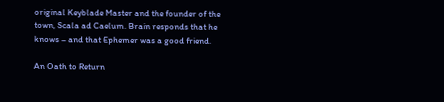original Keyblade Master and the founder of the town, Scala ad Caelum. Brain responds that he knows – and that Ephemer was a good friend.

An Oath to Return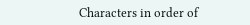Characters in order of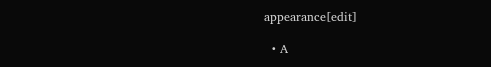appearance[edit]

  • A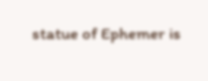statue of Ephemer is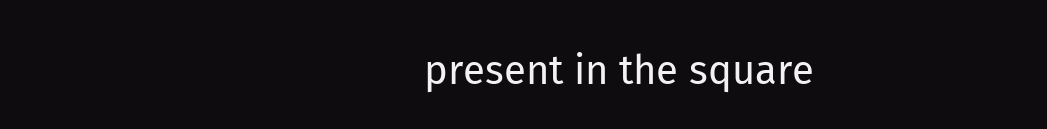present in the square